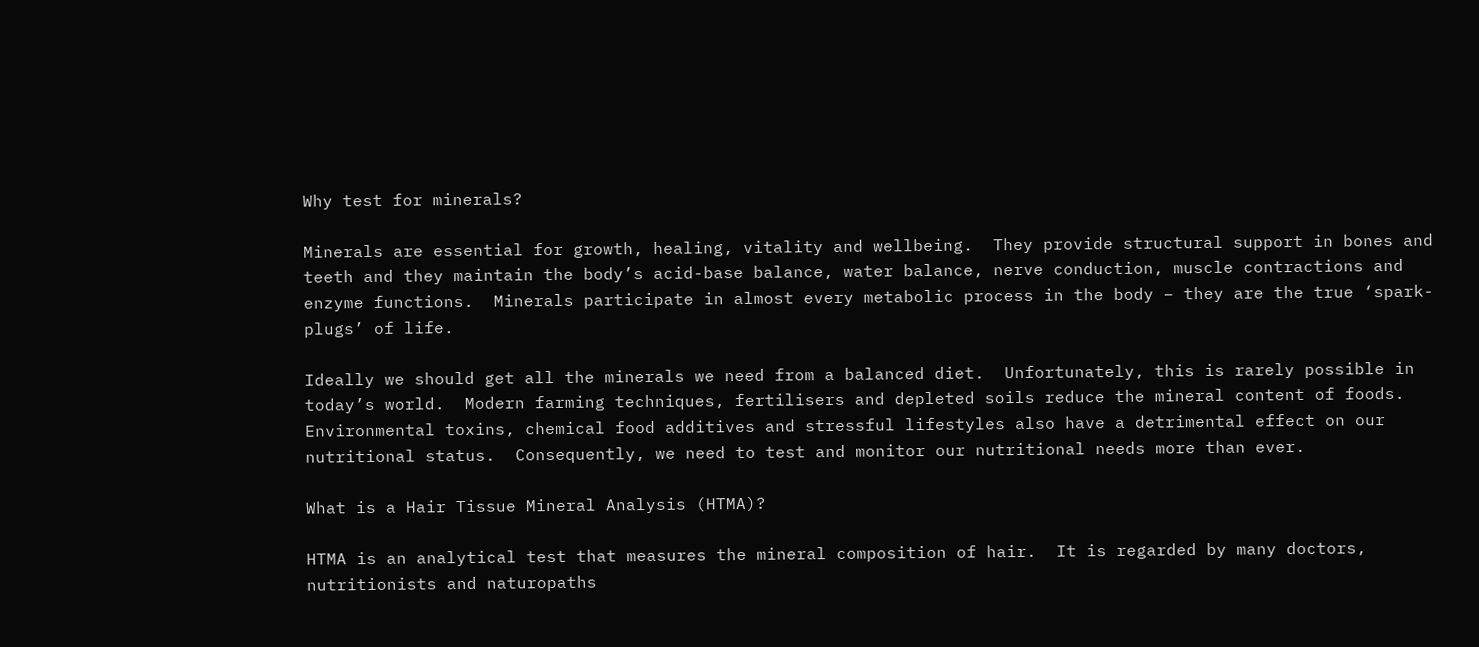Why test for minerals?

Minerals are essential for growth, healing, vitality and wellbeing.  They provide structural support in bones and teeth and they maintain the body’s acid-base balance, water balance, nerve conduction, muscle contractions and enzyme functions.  Minerals participate in almost every metabolic process in the body – they are the true ‘spark-plugs’ of life.

Ideally we should get all the minerals we need from a balanced diet.  Unfortunately, this is rarely possible in today’s world.  Modern farming techniques, fertilisers and depleted soils reduce the mineral content of foods.  Environmental toxins, chemical food additives and stressful lifestyles also have a detrimental effect on our nutritional status.  Consequently, we need to test and monitor our nutritional needs more than ever.

What is a Hair Tissue Mineral Analysis (HTMA)?

HTMA is an analytical test that measures the mineral composition of hair.  It is regarded by many doctors, nutritionists and naturopaths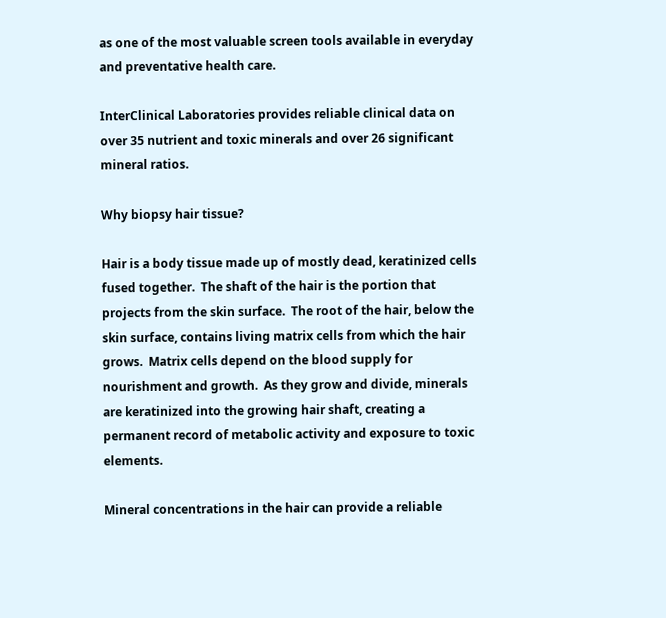as one of the most valuable screen tools available in everyday and preventative health care.

InterClinical Laboratories provides reliable clinical data on over 35 nutrient and toxic minerals and over 26 significant mineral ratios.

Why biopsy hair tissue?

Hair is a body tissue made up of mostly dead, keratinized cells fused together.  The shaft of the hair is the portion that projects from the skin surface.  The root of the hair, below the skin surface, contains living matrix cells from which the hair grows.  Matrix cells depend on the blood supply for nourishment and growth.  As they grow and divide, minerals are keratinized into the growing hair shaft, creating a permanent record of metabolic activity and exposure to toxic elements.

Mineral concentrations in the hair can provide a reliable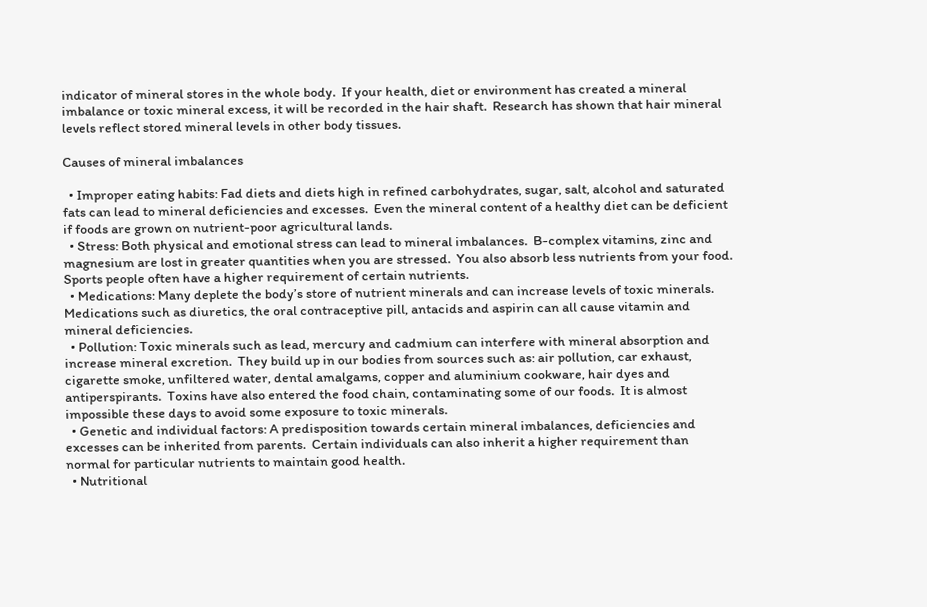indicator of mineral stores in the whole body.  If your health, diet or environment has created a mineral imbalance or toxic mineral excess, it will be recorded in the hair shaft.  Research has shown that hair mineral levels reflect stored mineral levels in other body tissues.

Causes of mineral imbalances

  • Improper eating habits: Fad diets and diets high in refined carbohydrates, sugar, salt, alcohol and saturated fats can lead to mineral deficiencies and excesses.  Even the mineral content of a healthy diet can be deficient if foods are grown on nutrient-poor agricultural lands.
  • Stress: Both physical and emotional stress can lead to mineral imbalances.  B-complex vitamins, zinc and magnesium are lost in greater quantities when you are stressed.  You also absorb less nutrients from your food.  Sports people often have a higher requirement of certain nutrients.
  • Medications: Many deplete the body’s store of nutrient minerals and can increase levels of toxic minerals.  Medications such as diuretics, the oral contraceptive pill, antacids and aspirin can all cause vitamin and mineral deficiencies.
  • Pollution: Toxic minerals such as lead, mercury and cadmium can interfere with mineral absorption and increase mineral excretion.  They build up in our bodies from sources such as: air pollution, car exhaust, cigarette smoke, unfiltered water, dental amalgams, copper and aluminium cookware, hair dyes and antiperspirants.  Toxins have also entered the food chain, contaminating some of our foods.  It is almost impossible these days to avoid some exposure to toxic minerals.
  • Genetic and individual factors: A predisposition towards certain mineral imbalances, deficiencies and excesses can be inherited from parents.  Certain individuals can also inherit a higher requirement than normal for particular nutrients to maintain good health.
  • Nutritional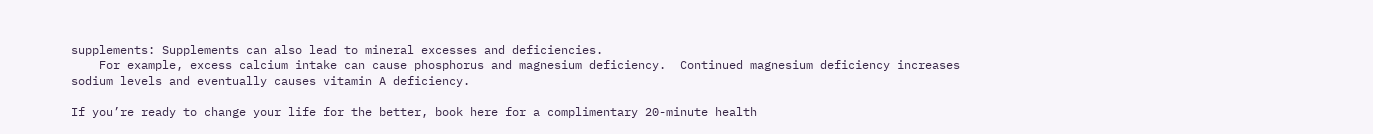supplements: Supplements can also lead to mineral excesses and deficiencies.
    For example, excess calcium intake can cause phosphorus and magnesium deficiency.  Continued magnesium deficiency increases sodium levels and eventually causes vitamin A deficiency.

If you’re ready to change your life for the better, book here for a complimentary 20-minute health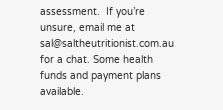assessment.  If you’re unsure, email me at sal@saltheutritionist.com.au for a chat. Some health funds and payment plans available.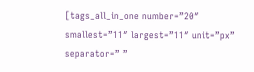[tags_all_in_one number=”20″ smallest=”11″ largest=”11″ unit=”px” separator=” ”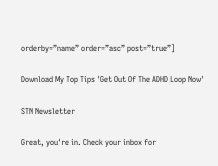orderby=”name” order=”asc” post=”true”]

Download My Top Tips 'Get Out Of The ADHD Loop Now'

STN Newsletter

Great, you're in. Check your inbox for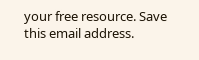your free resource. Save this email address.